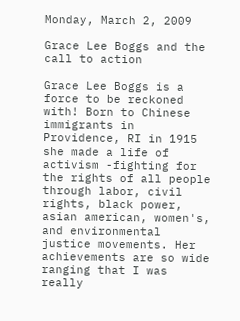Monday, March 2, 2009

Grace Lee Boggs and the call to action

Grace Lee Boggs is a force to be reckoned with! Born to Chinese immigrants in Providence, RI in 1915 she made a life of activism -fighting for the rights of all people through labor, civil rights, black power, asian american, women's, and environmental justice movements. Her achievements are so wide ranging that I was really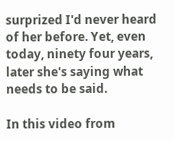surprized I'd never heard of her before. Yet, even today, ninety four years, later she's saying what needs to be said.

In this video from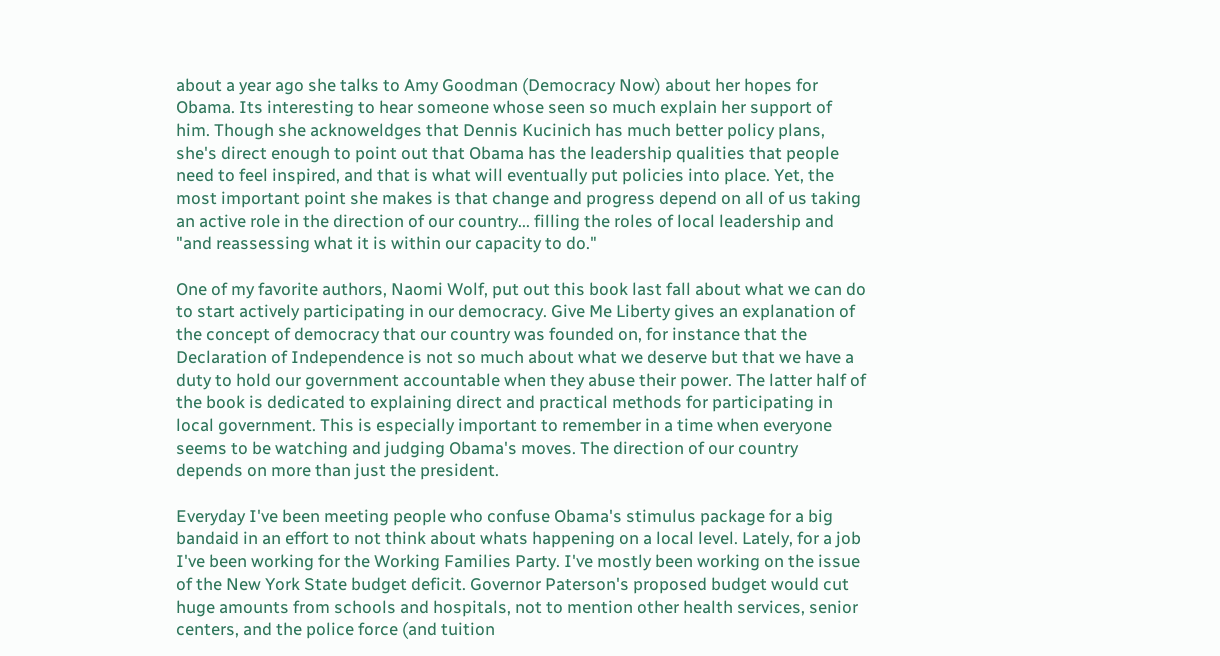about a year ago she talks to Amy Goodman (Democracy Now) about her hopes for Obama. Its interesting to hear someone whose seen so much explain her support of him. Though she acknoweldges that Dennis Kucinich has much better policy plans, she's direct enough to point out that Obama has the leadership qualities that people need to feel inspired, and that is what will eventually put policies into place. Yet, the most important point she makes is that change and progress depend on all of us taking an active role in the direction of our country... filling the roles of local leadership and "and reassessing what it is within our capacity to do."

One of my favorite authors, Naomi Wolf, put out this book last fall about what we can do to start actively participating in our democracy. Give Me Liberty gives an explanation of the concept of democracy that our country was founded on, for instance that the Declaration of Independence is not so much about what we deserve but that we have a duty to hold our government accountable when they abuse their power. The latter half of the book is dedicated to explaining direct and practical methods for participating in local government. This is especially important to remember in a time when everyone seems to be watching and judging Obama's moves. The direction of our country depends on more than just the president.

Everyday I've been meeting people who confuse Obama's stimulus package for a big bandaid in an effort to not think about whats happening on a local level. Lately, for a job I've been working for the Working Families Party. I've mostly been working on the issue of the New York State budget deficit. Governor Paterson's proposed budget would cut huge amounts from schools and hospitals, not to mention other health services, senior centers, and the police force (and tuition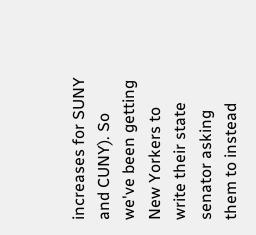increases for SUNY and CUNY). So we've been getting New Yorkers to write their state senator asking them to instead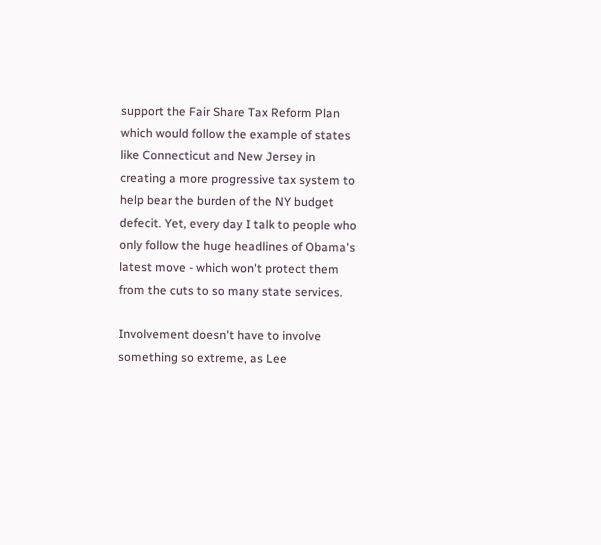support the Fair Share Tax Reform Plan which would follow the example of states like Connecticut and New Jersey in creating a more progressive tax system to help bear the burden of the NY budget defecit. Yet, every day I talk to people who only follow the huge headlines of Obama's latest move - which won't protect them from the cuts to so many state services.

Involvement doesn't have to involve something so extreme, as Lee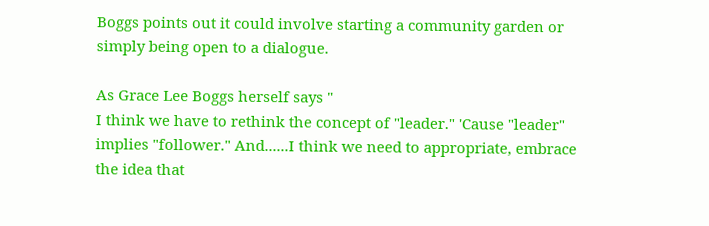Boggs points out it could involve starting a community garden or simply being open to a dialogue.

As Grace Lee Boggs herself says "
I think we have to rethink the concept of "leader." 'Cause "leader" implies "follower." And......I think we need to appropriate, embrace the idea that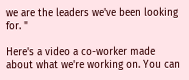we are the leaders we've been looking for. "

Here's a video a co-worker made about what we're working on. You can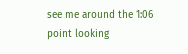see me around the 1:06 point looking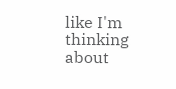like I'm thinking about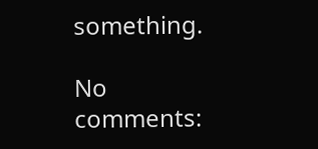something.

No comments: